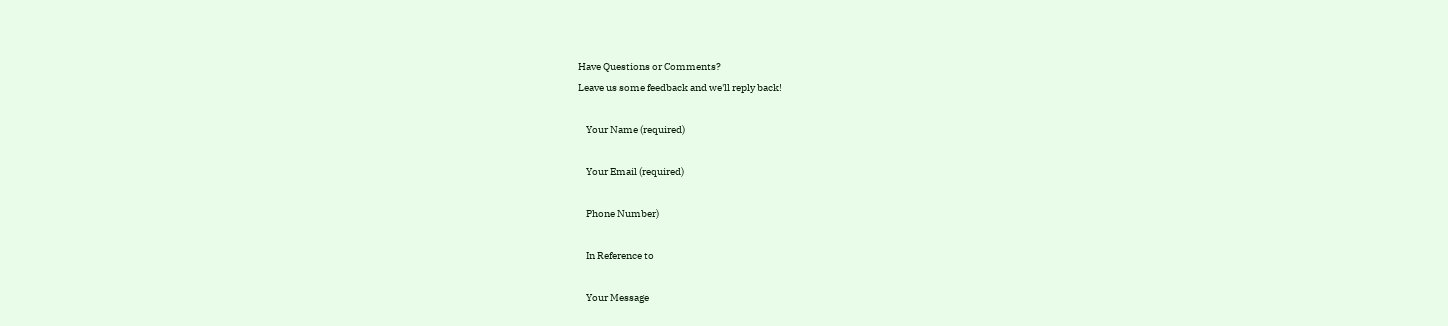Have Questions or Comments?
Leave us some feedback and we'll reply back!

    Your Name (required)

    Your Email (required)

    Phone Number)

    In Reference to

    Your Message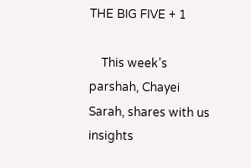THE BIG FIVE + 1

    This week’s parshah, Chayei Sarah, shares with us insights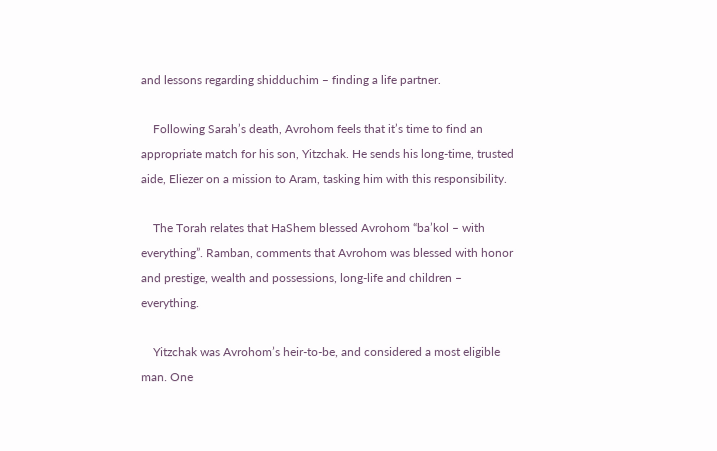and lessons regarding shidduchim – finding a life partner.

    Following Sarah’s death, Avrohom feels that it’s time to find an appropriate match for his son, Yitzchak. He sends his long-time, trusted aide, Eliezer on a mission to Aram, tasking him with this responsibility.

    The Torah relates that HaShem blessed Avrohom “ba’kol – with everything”. Ramban, comments that Avrohom was blessed with honor and prestige, wealth and possessions, long-life and children – everything.

    Yitzchak was Avrohom’s heir-to-be, and considered a most eligible man. One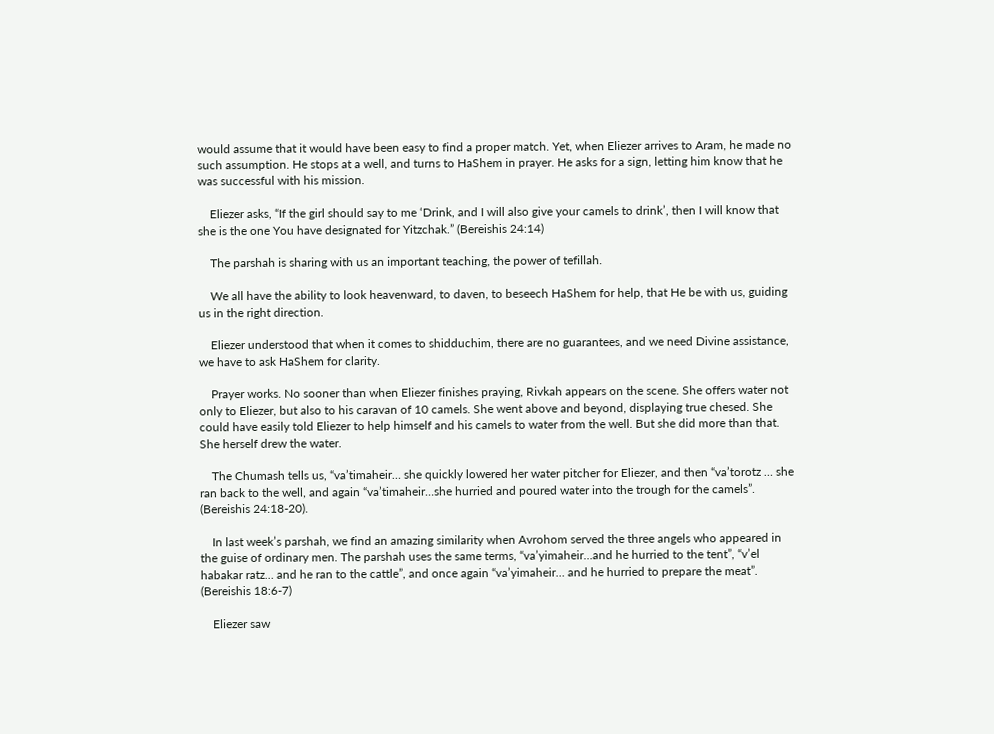would assume that it would have been easy to find a proper match. Yet, when Eliezer arrives to Aram, he made no such assumption. He stops at a well, and turns to HaShem in prayer. He asks for a sign, letting him know that he was successful with his mission.

    Eliezer asks, “If the girl should say to me ‘Drink, and I will also give your camels to drink’, then I will know that she is the one You have designated for Yitzchak.” (Bereishis 24:14)

    The parshah is sharing with us an important teaching, the power of tefillah.

    We all have the ability to look heavenward, to daven, to beseech HaShem for help, that He be with us, guiding us in the right direction.

    Eliezer understood that when it comes to shidduchim, there are no guarantees, and we need Divine assistance, we have to ask HaShem for clarity.

    Prayer works. No sooner than when Eliezer finishes praying, Rivkah appears on the scene. She offers water not only to Eliezer, but also to his caravan of 10 camels. She went above and beyond, displaying true chesed. She could have easily told Eliezer to help himself and his camels to water from the well. But she did more than that. She herself drew the water.

    The Chumash tells us, “va’timaheir… she quickly lowered her water pitcher for Eliezer, and then “va’torotz … she ran back to the well, and again “va’timaheir…she hurried and poured water into the trough for the camels”. (Bereishis 24:18-20).

    In last week’s parshah, we find an amazing similarity when Avrohom served the three angels who appeared in the guise of ordinary men. The parshah uses the same terms, “va’yimaheir…and he hurried to the tent”, “v’el habakar ratz… and he ran to the cattle”, and once again “va’yimaheir… and he hurried to prepare the meat”. (Bereishis 18:6-7)

    Eliezer saw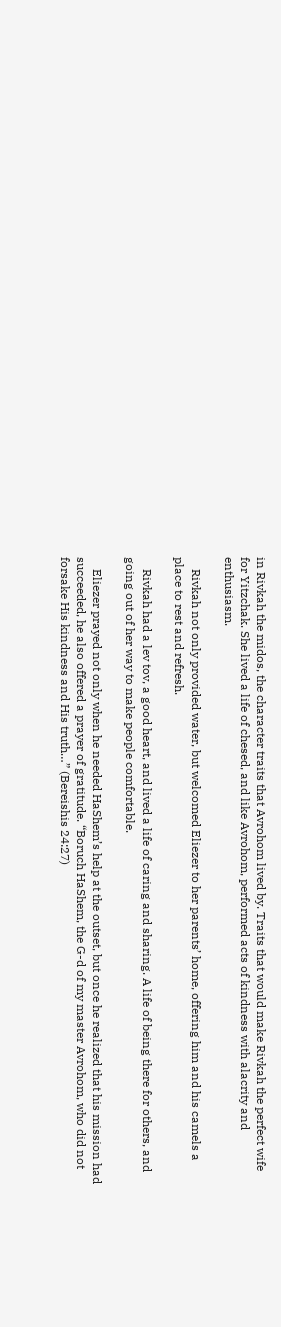in Rivkah the midos, the character traits that Avrohom lived by. Traits that would make Rivkah the perfect wife for Yitzchak. She lived a life of chesed, and like Avrohom, performed acts of kindness with alacrity and enthusiasm.

    Rivkah not only provided water, but welcomed Eliezer to her parents’ home, offering him and his camels a place to rest and refresh.

    Rivkah had a lev tov, a good heart, and lived a life of caring and sharing. A life of being there for others, and going out of her way to make people comfortable.

    Eliezer prayed not only when he needed HaShem’s help at the outset, but once he realized that his mission had succeeded, he also offered a prayer of gratitude. “Boruch HaShem, the G-d of my master Avrohom, who did not forsake His kindness and His truth…” (Bereishis 24:27)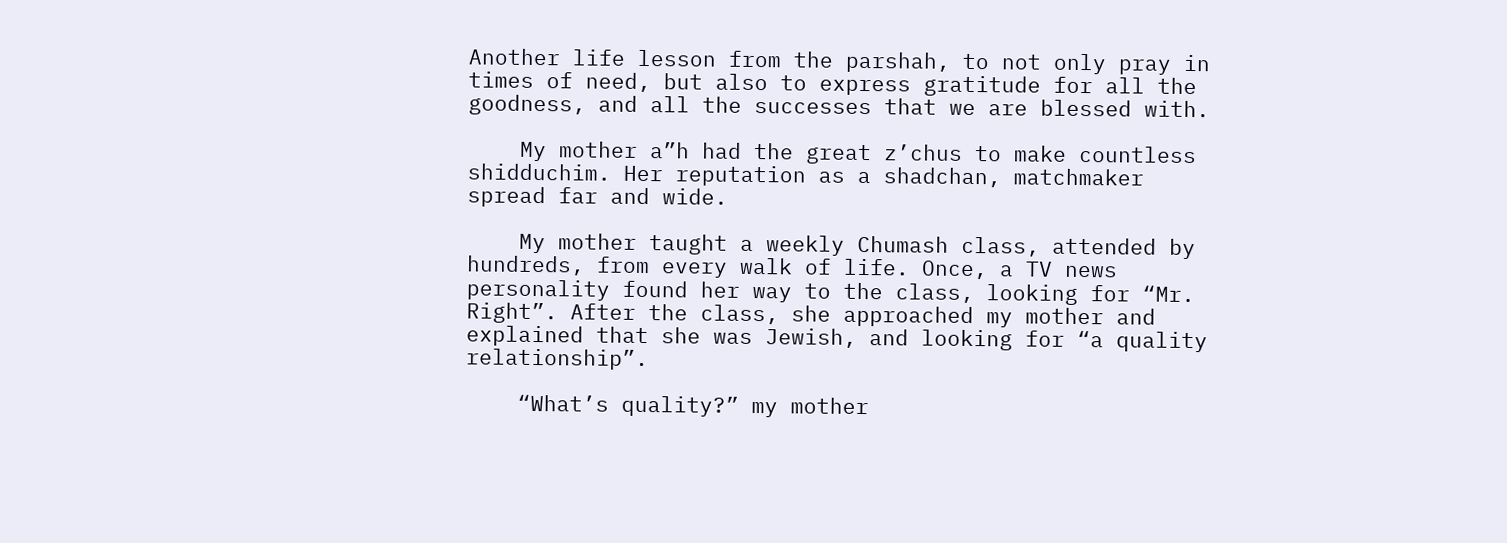Another life lesson from the parshah, to not only pray in times of need, but also to express gratitude for all the goodness, and all the successes that we are blessed with.

    My mother a”h had the great z’chus to make countless shidduchim. Her reputation as a shadchan, matchmaker spread far and wide.

    My mother taught a weekly Chumash class, attended by hundreds, from every walk of life. Once, a TV news personality found her way to the class, looking for “Mr. Right”. After the class, she approached my mother and explained that she was Jewish, and looking for “a quality relationship”.

    “What’s quality?” my mother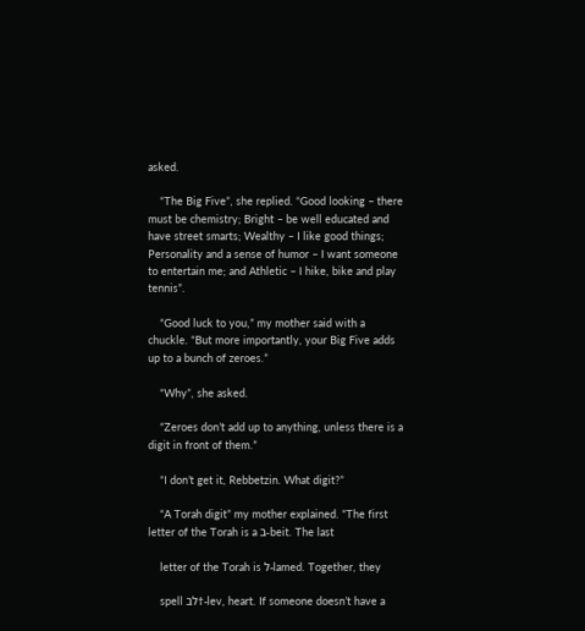asked.

    “The Big Five”, she replied. “Good looking – there must be chemistry; Bright – be well educated and have street smarts; Wealthy – I like good things; Personality and a sense of humor – I want someone to entertain me; and Athletic – I hike, bike and play tennis”.

    “Good luck to you,” my mother said with a chuckle. “But more importantly, your Big Five adds up to a bunch of zeroes.”

    “Why”, she asked.

    “Zeroes don’t add up to anything, unless there is a digit in front of them.”

    “I don’t get it, Rebbetzin. What digit?”

    “A Torah digit” my mother explained. “The first letter of the Torah is a ב-beit. The last

    letter of the Torah is ל-lamed. Together, they

    spell לב†-lev, heart. If someone doesn’t have a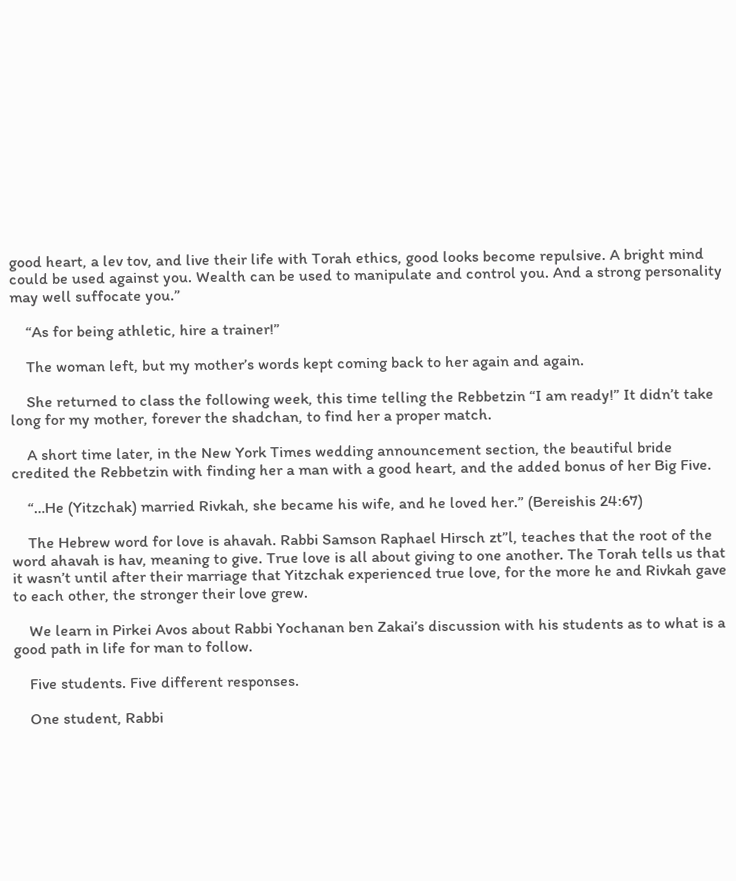good heart, a lev tov, and live their life with Torah ethics, good looks become repulsive. A bright mind could be used against you. Wealth can be used to manipulate and control you. And a strong personality may well suffocate you.”

    “As for being athletic, hire a trainer!”

    The woman left, but my mother’s words kept coming back to her again and again.

    She returned to class the following week, this time telling the Rebbetzin “I am ready!” It didn’t take long for my mother, forever the shadchan, to find her a proper match.

    A short time later, in the New York Times wedding announcement section, the beautiful bride credited the Rebbetzin with finding her a man with a good heart, and the added bonus of her Big Five.

    “…He (Yitzchak) married Rivkah, she became his wife, and he loved her.” (Bereishis 24:67)

    The Hebrew word for love is ahavah. Rabbi Samson Raphael Hirsch zt”l, teaches that the root of the word ahavah is hav, meaning to give. True love is all about giving to one another. The Torah tells us that it wasn’t until after their marriage that Yitzchak experienced true love, for the more he and Rivkah gave to each other, the stronger their love grew.

    We learn in Pirkei Avos about Rabbi Yochanan ben Zakai’s discussion with his students as to what is a good path in life for man to follow.

    Five students. Five different responses.

    One student, Rabbi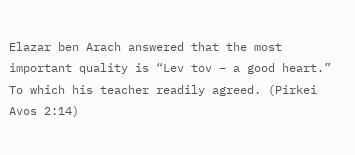Elazar ben Arach answered that the most important quality is “Lev tov – a good heart.” To which his teacher readily agreed. (Pirkei Avos 2:14)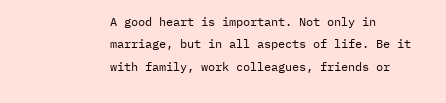A good heart is important. Not only in marriage, but in all aspects of life. Be it with family, work colleagues, friends or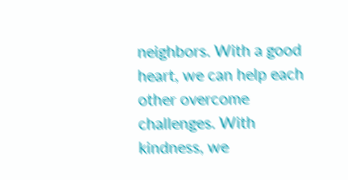neighbors. With a good heart, we can help each other overcome challenges. With kindness, we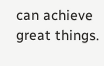can achieve great things.